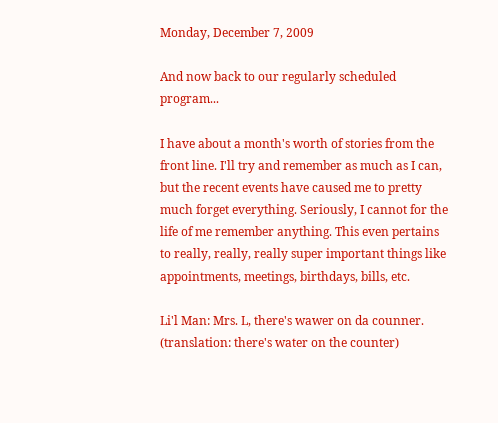Monday, December 7, 2009

And now back to our regularly scheduled program...

I have about a month's worth of stories from the front line. I'll try and remember as much as I can, but the recent events have caused me to pretty much forget everything. Seriously, I cannot for the life of me remember anything. This even pertains to really, really, really super important things like appointments, meetings, birthdays, bills, etc.

Li'l Man: Mrs. L, there's wawer on da counner. (translation: there's water on the counter)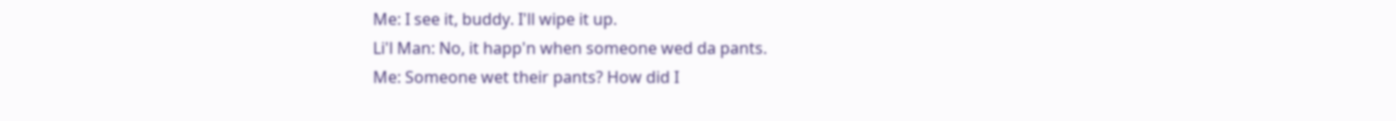Me: I see it, buddy. I'll wipe it up.
Li'l Man: No, it happ'n when someone wed da pants.
Me: Someone wet their pants? How did I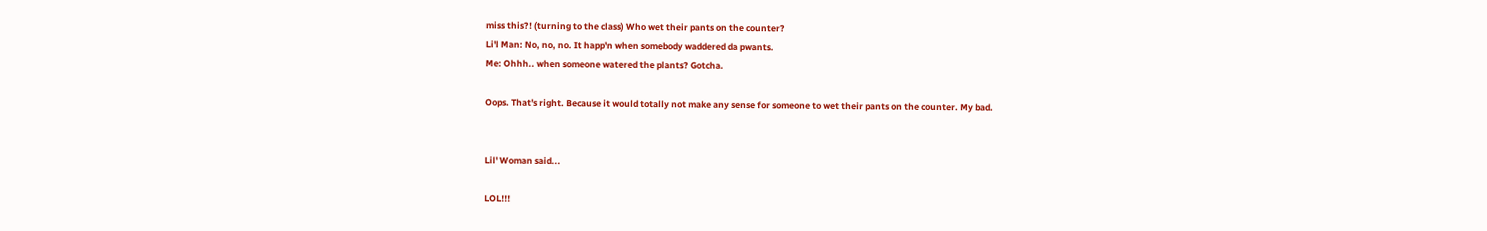miss this?! (turning to the class) Who wet their pants on the counter?
Li'l Man: No, no, no. It happ'n when somebody waddered da pwants.
Me: Ohhh.. when someone watered the plants? Gotcha.

Oops. That's right. Because it would totally not make any sense for someone to wet their pants on the counter. My bad.


Lil' Woman said...

LOL!!!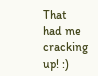That had me cracking up! :)